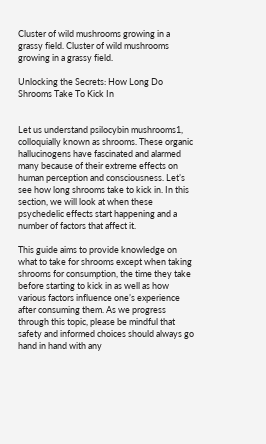Cluster of wild mushrooms growing in a grassy field. Cluster of wild mushrooms growing in a grassy field.

Unlocking the Secrets: How Long Do Shrooms Take To Kick In


Let us understand psilocybin mushrooms1, colloquially known as shrooms. These organic hallucinogens have fascinated and alarmed many because of their extreme effects on human perception and consciousness. Let’s see how long shrooms take to kick in. In this section, we will look at when these psychedelic effects start happening and a number of factors that affect it.

This guide aims to provide knowledge on what to take for shrooms except when taking shrooms for consumption, the time they take before starting to kick in as well as how various factors influence one’s experience after consuming them. As we progress through this topic, please be mindful that safety and informed choices should always go hand in hand with any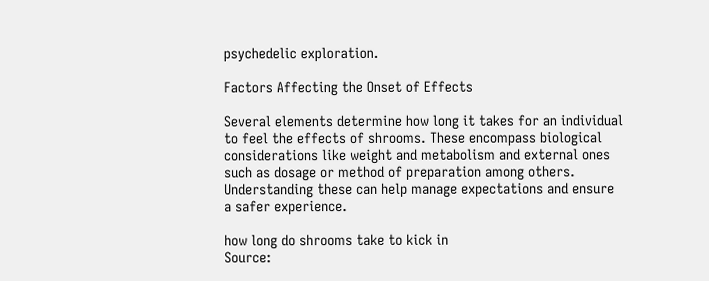psychedelic exploration.

Factors Affecting the Onset of Effects

Several elements determine how long it takes for an individual to feel the effects of shrooms. These encompass biological considerations like weight and metabolism and external ones such as dosage or method of preparation among others. Understanding these can help manage expectations and ensure a safer experience.

how long do shrooms take to kick in
Source: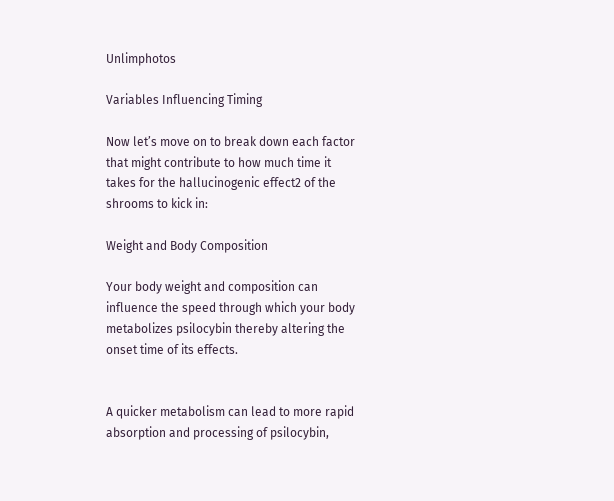Unlimphotos

Variables Influencing Timing

Now let’s move on to break down each factor that might contribute to how much time it takes for the hallucinogenic effect2 of the shrooms to kick in:

Weight and Body Composition

Your body weight and composition can influence the speed through which your body metabolizes psilocybin thereby altering the onset time of its effects.


A quicker metabolism can lead to more rapid absorption and processing of psilocybin,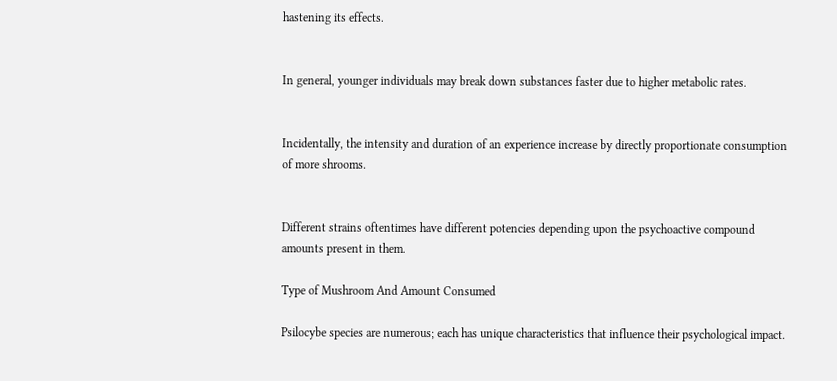hastening its effects.


In general, younger individuals may break down substances faster due to higher metabolic rates.


Incidentally, the intensity and duration of an experience increase by directly proportionate consumption of more shrooms.


Different strains oftentimes have different potencies depending upon the psychoactive compound amounts present in them.

Type of Mushroom And Amount Consumed

Psilocybe species are numerous; each has unique characteristics that influence their psychological impact.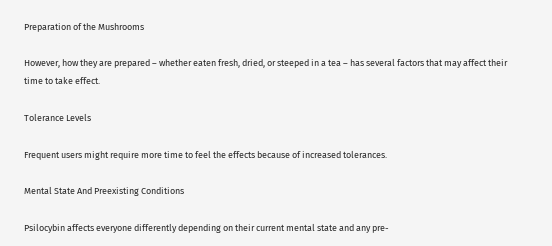Preparation of the Mushrooms

However, how they are prepared – whether eaten fresh, dried, or steeped in a tea – has several factors that may affect their time to take effect.

Tolerance Levels

Frequent users might require more time to feel the effects because of increased tolerances.

Mental State And Preexisting Conditions

Psilocybin affects everyone differently depending on their current mental state and any pre-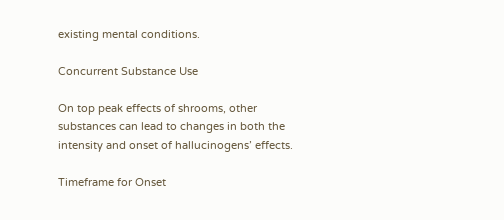existing mental conditions.

Concurrent Substance Use

On top peak effects of shrooms, other substances can lead to changes in both the intensity and onset of hallucinogens’ effects.

Timeframe for Onset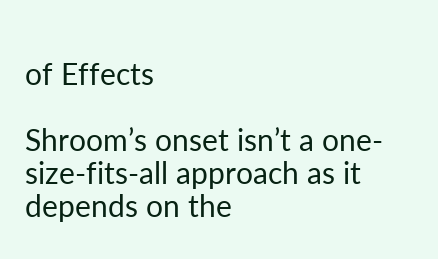of Effects

Shroom’s onset isn’t a one-size-fits-all approach as it depends on the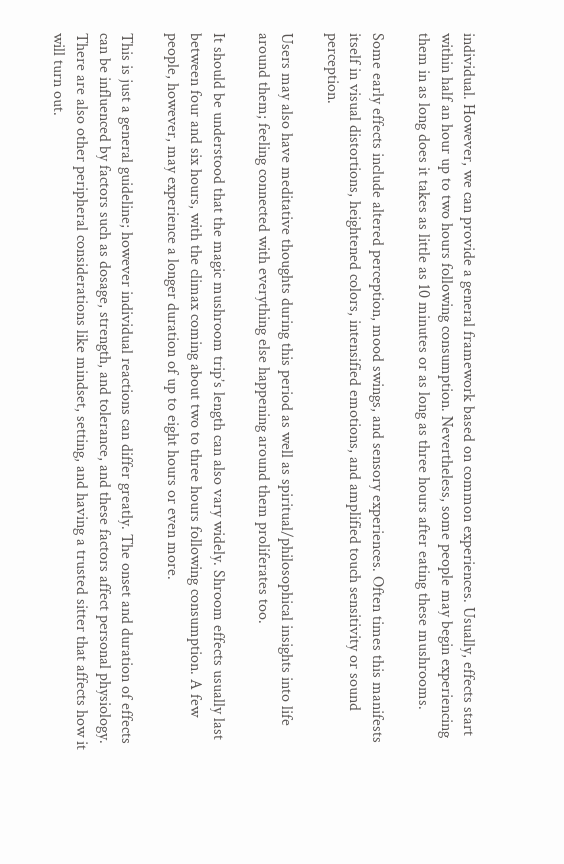individual. However, we can provide a general framework based on common experiences. Usually, effects start within half an hour up to two hours following consumption. Nevertheless, some people may begin experiencing them in as long does it takes as little as 10 minutes or as long as three hours after eating these mushrooms.

Some early effects include altered perception, mood swings, and sensory experiences. Often times this manifests itself in visual distortions, heightened colors, intensified emotions, and amplified touch sensitivity or sound perception.

Users may also have meditative thoughts during this period as well as spiritual/philosophical insights into life around them; feeling connected with everything else happening around them proliferates too.

It should be understood that the magic mushroom trip’s length can also vary widely. Shroom effects usually last between four and six hours, with the climax coming about two to three hours following consumption. A few people, however, may experience a longer duration of up to eight hours or even more.

This is just a general guideline; however individual reactions can differ greatly. The onset and duration of effects can be influenced by factors such as dosage, strength, and tolerance, and these factors affect personal physiology. There are also other peripheral considerations like mindset, setting, and having a trusted sitter that affects how it will turn out.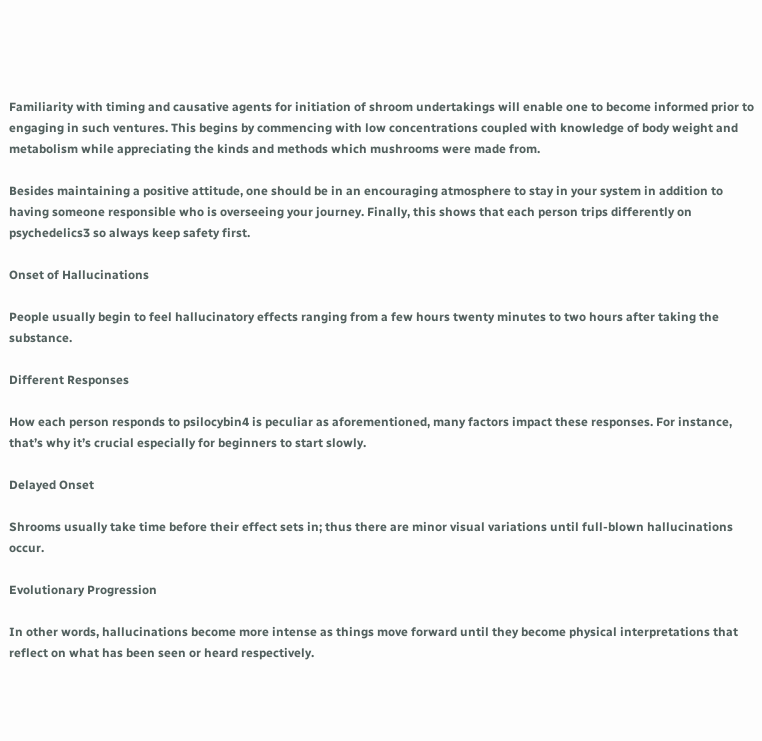Familiarity with timing and causative agents for initiation of shroom undertakings will enable one to become informed prior to engaging in such ventures. This begins by commencing with low concentrations coupled with knowledge of body weight and metabolism while appreciating the kinds and methods which mushrooms were made from.

Besides maintaining a positive attitude, one should be in an encouraging atmosphere to stay in your system in addition to having someone responsible who is overseeing your journey. Finally, this shows that each person trips differently on psychedelics3 so always keep safety first.

Onset of Hallucinations

People usually begin to feel hallucinatory effects ranging from a few hours twenty minutes to two hours after taking the substance.

Different Responses

How each person responds to psilocybin4 is peculiar as aforementioned, many factors impact these responses. For instance, that’s why it’s crucial especially for beginners to start slowly.

Delayed Onset

Shrooms usually take time before their effect sets in; thus there are minor visual variations until full-blown hallucinations occur.

Evolutionary Progression

In other words, hallucinations become more intense as things move forward until they become physical interpretations that reflect on what has been seen or heard respectively.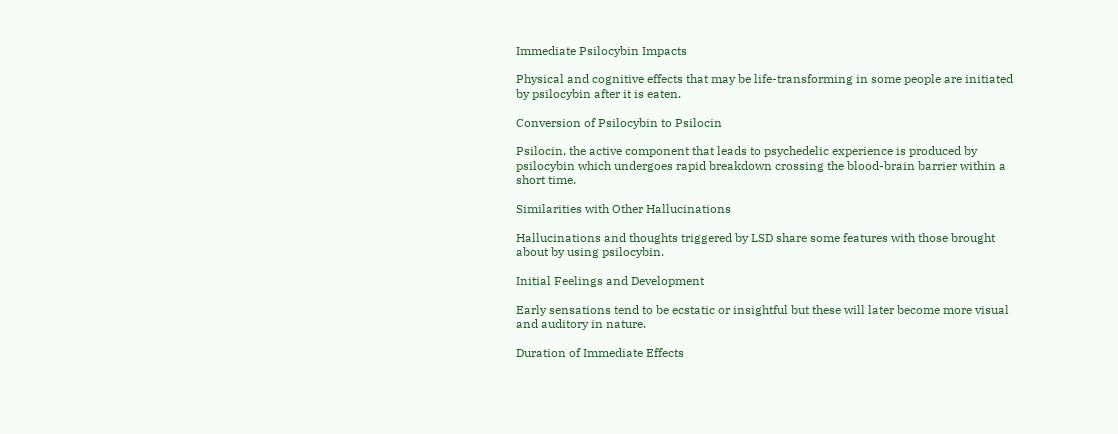Immediate Psilocybin Impacts

Physical and cognitive effects that may be life-transforming in some people are initiated by psilocybin after it is eaten.

Conversion of Psilocybin to Psilocin

Psilocin, the active component that leads to psychedelic experience is produced by psilocybin which undergoes rapid breakdown crossing the blood-brain barrier within a short time.

Similarities with Other Hallucinations

Hallucinations and thoughts triggered by LSD share some features with those brought about by using psilocybin.

Initial Feelings and Development

Early sensations tend to be ecstatic or insightful but these will later become more visual and auditory in nature.

Duration of Immediate Effects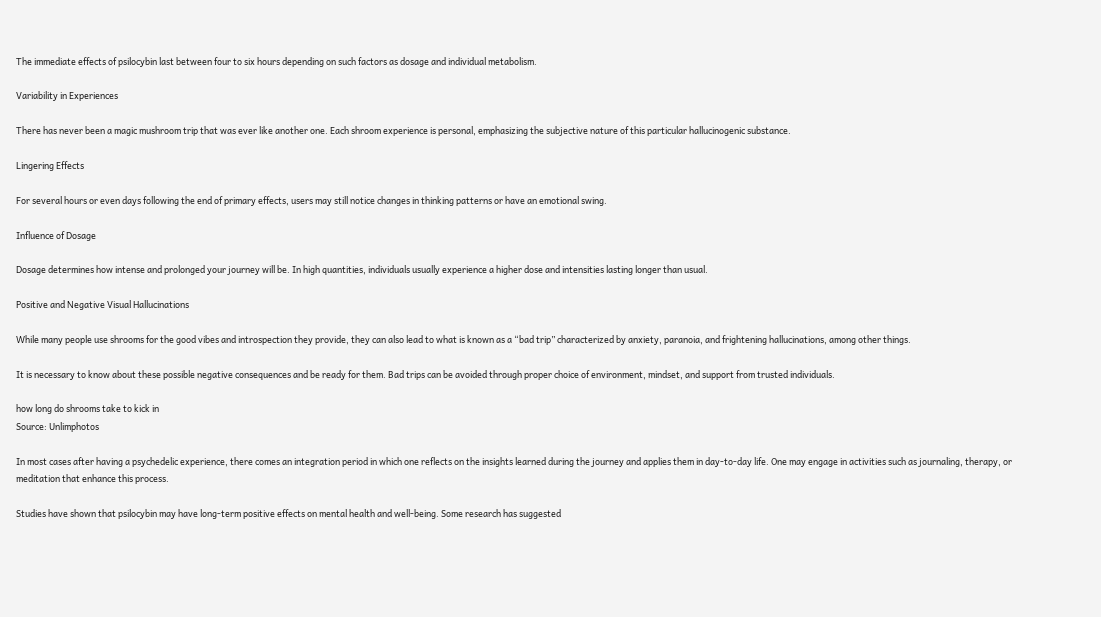The immediate effects of psilocybin last between four to six hours depending on such factors as dosage and individual metabolism.

Variability in Experiences

There has never been a magic mushroom trip that was ever like another one. Each shroom experience is personal, emphasizing the subjective nature of this particular hallucinogenic substance.

Lingering Effects

For several hours or even days following the end of primary effects, users may still notice changes in thinking patterns or have an emotional swing.

Influence of Dosage

Dosage determines how intense and prolonged your journey will be. In high quantities, individuals usually experience a higher dose and intensities lasting longer than usual.

Positive and Negative Visual Hallucinations

While many people use shrooms for the good vibes and introspection they provide, they can also lead to what is known as a “bad trip” characterized by anxiety, paranoia, and frightening hallucinations, among other things.

It is necessary to know about these possible negative consequences and be ready for them. Bad trips can be avoided through proper choice of environment, mindset, and support from trusted individuals.

how long do shrooms take to kick in
Source: Unlimphotos

In most cases after having a psychedelic experience, there comes an integration period in which one reflects on the insights learned during the journey and applies them in day-to-day life. One may engage in activities such as journaling, therapy, or meditation that enhance this process.

Studies have shown that psilocybin may have long-term positive effects on mental health and well-being. Some research has suggested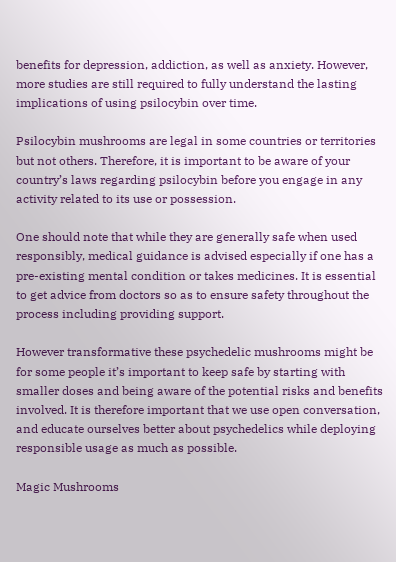benefits for depression, addiction, as well as anxiety. However, more studies are still required to fully understand the lasting implications of using psilocybin over time.

Psilocybin mushrooms are legal in some countries or territories but not others. Therefore, it is important to be aware of your country’s laws regarding psilocybin before you engage in any activity related to its use or possession.

One should note that while they are generally safe when used responsibly, medical guidance is advised especially if one has a pre-existing mental condition or takes medicines. It is essential to get advice from doctors so as to ensure safety throughout the process including providing support.

However transformative these psychedelic mushrooms might be for some people it’s important to keep safe by starting with smaller doses and being aware of the potential risks and benefits involved. It is therefore important that we use open conversation, and educate ourselves better about psychedelics while deploying responsible usage as much as possible.

Magic Mushrooms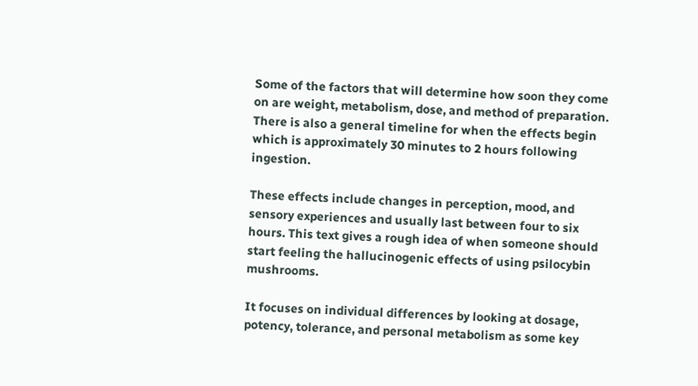Some of the factors that will determine how soon they come on are weight, metabolism, dose, and method of preparation. There is also a general timeline for when the effects begin which is approximately 30 minutes to 2 hours following ingestion.

These effects include changes in perception, mood, and sensory experiences and usually last between four to six hours. This text gives a rough idea of when someone should start feeling the hallucinogenic effects of using psilocybin mushrooms.

It focuses on individual differences by looking at dosage, potency, tolerance, and personal metabolism as some key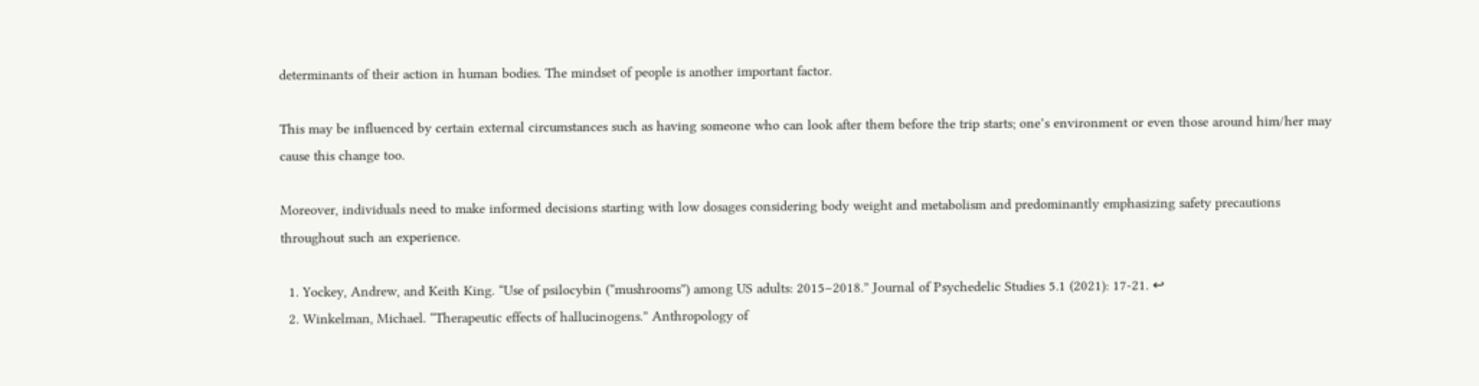determinants of their action in human bodies. The mindset of people is another important factor.

This may be influenced by certain external circumstances such as having someone who can look after them before the trip starts; one’s environment or even those around him/her may cause this change too.

Moreover, individuals need to make informed decisions starting with low dosages considering body weight and metabolism and predominantly emphasizing safety precautions throughout such an experience.

  1. Yockey, Andrew, and Keith King. “Use of psilocybin (“mushrooms”) among US adults: 2015–2018.” Journal of Psychedelic Studies 5.1 (2021): 17-21. ↩
  2. Winkelman, Michael. “Therapeutic effects of hallucinogens.” Anthropology of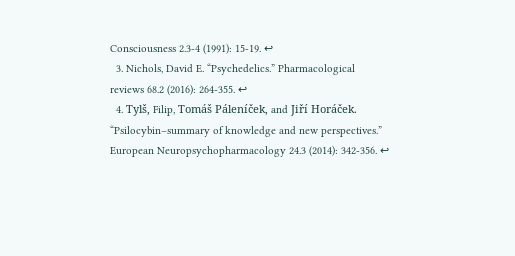Consciousness 2.3‐4 (1991): 15-19. ↩
  3. Nichols, David E. “Psychedelics.” Pharmacological reviews 68.2 (2016): 264-355. ↩
  4. Tylš, Filip, Tomáš Páleníček, and Jiří Horáček. “Psilocybin–summary of knowledge and new perspectives.” European Neuropsychopharmacology 24.3 (2014): 342-356. ↩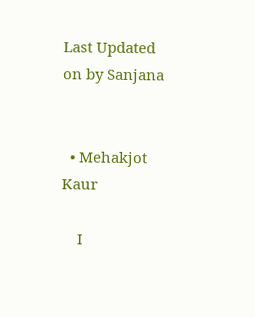Last Updated on by Sanjana


  • Mehakjot Kaur

    I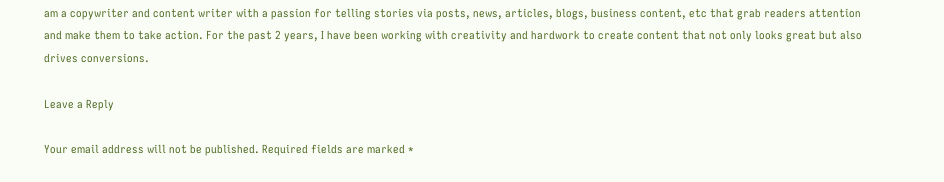am a copywriter and content writer with a passion for telling stories via posts, news, articles, blogs, business content, etc that grab readers attention and make them to take action. For the past 2 years, I have been working with creativity and hardwork to create content that not only looks great but also drives conversions.

Leave a Reply

Your email address will not be published. Required fields are marked *